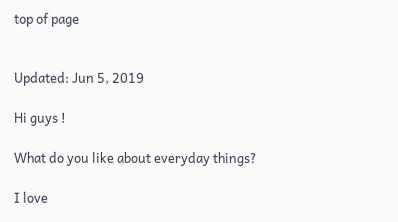top of page


Updated: Jun 5, 2019

Hi guys !

What do you like about everyday things?

I love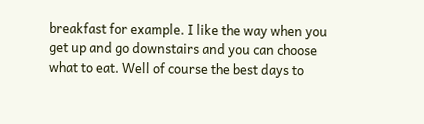breakfast for example. I like the way when you get up and go downstairs and you can choose what to eat. Well of course the best days to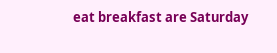eat breakfast are Saturday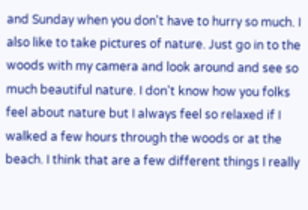and Sunday when you don't have to hurry so much. I also like to take pictures of nature. Just go in to the woods with my camera and look around and see so much beautiful nature. I don't know how you folks feel about nature but I always feel so relaxed if I walked a few hours through the woods or at the beach. I think that are a few different things I really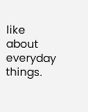like about everyday things.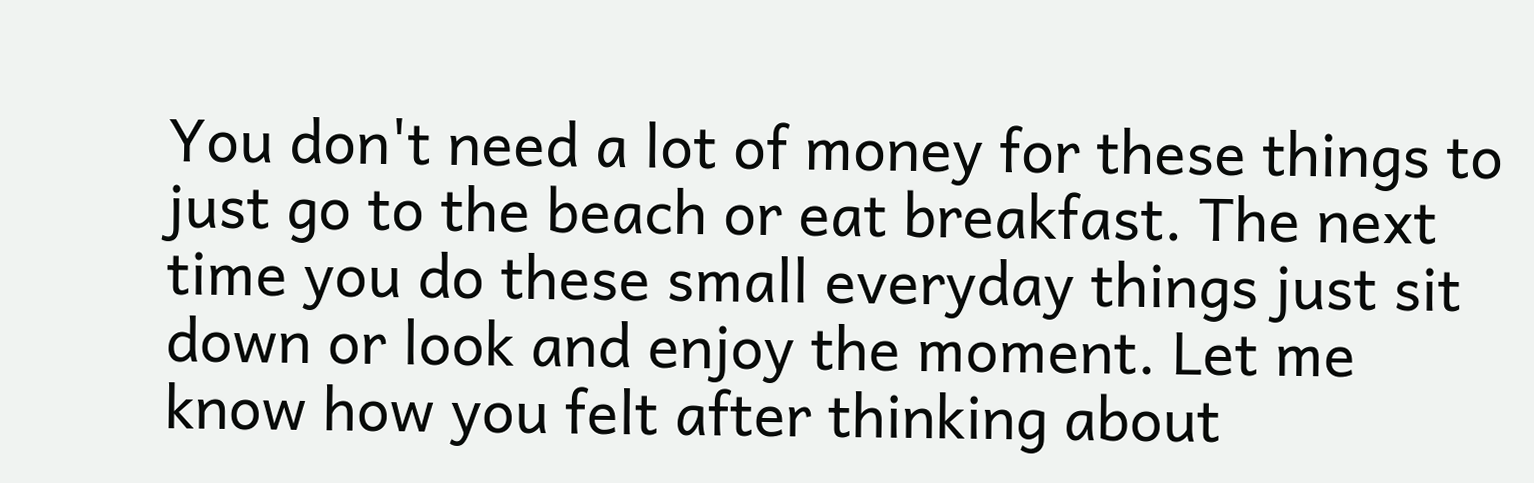You don't need a lot of money for these things to just go to the beach or eat breakfast. The next time you do these small everyday things just sit down or look and enjoy the moment. Let me know how you felt after thinking about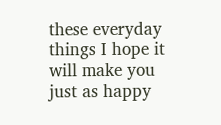these everyday things I hope it will make you just as happy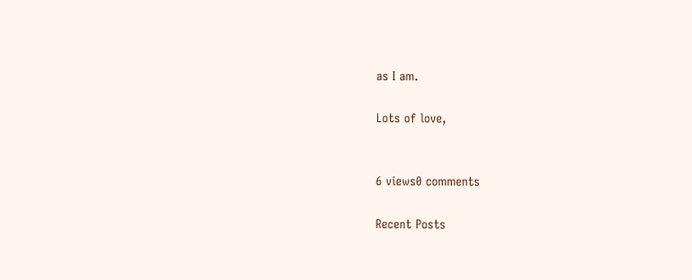as I am.

Lots of love,


6 views0 comments

Recent Posts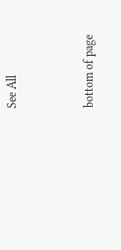See All


bottom of page